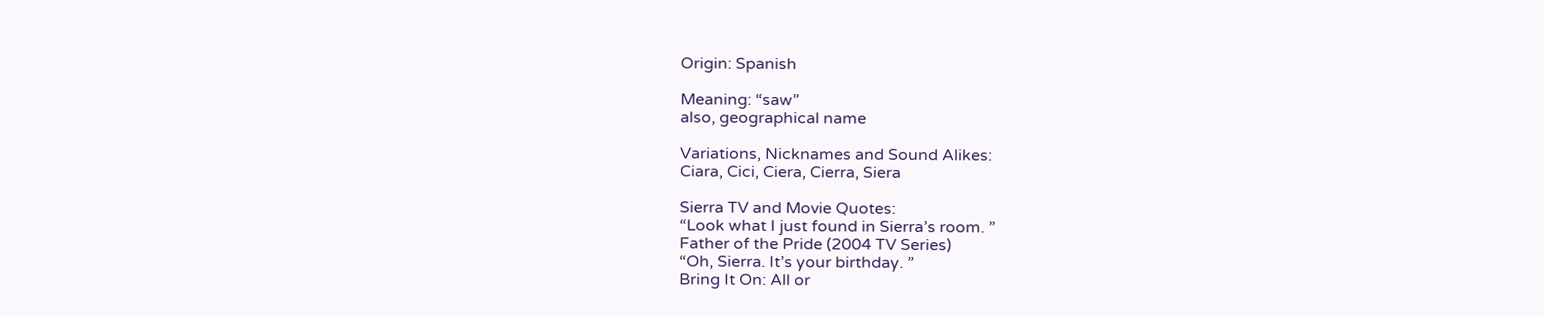Origin: Spanish

Meaning: “saw”
also, geographical name

Variations, Nicknames and Sound Alikes:
Ciara, Cici, Ciera, Cierra, Siera

Sierra TV and Movie Quotes:
“Look what I just found in Sierra’s room. ”
Father of the Pride (2004 TV Series)
“Oh, Sierra. It’s your birthday. ”
Bring It On: All or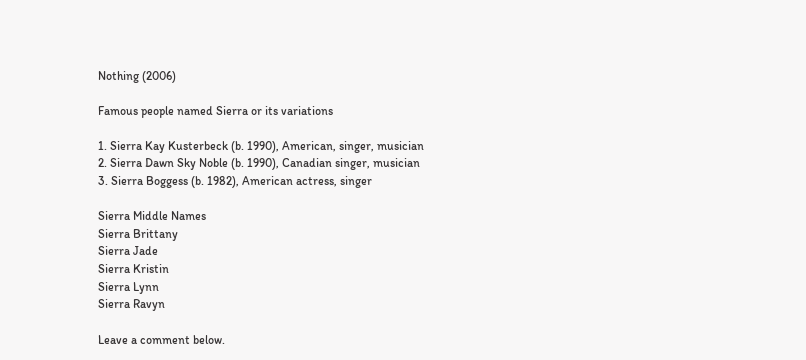Nothing (2006)

Famous people named Sierra or its variations

1. Sierra Kay Kusterbeck (b. 1990), American, singer, musician
2. Sierra Dawn Sky Noble (b. 1990), Canadian singer, musician
3. Sierra Boggess (b. 1982), American actress, singer

Sierra Middle Names
Sierra Brittany
Sierra Jade
Sierra Kristin
Sierra Lynn
Sierra Ravyn

Leave a comment below.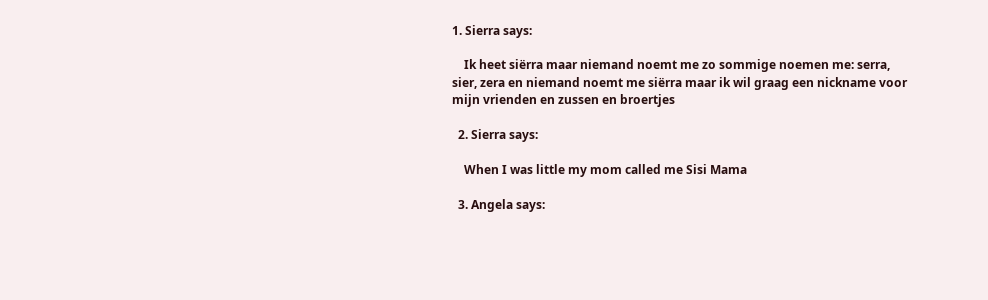1. Sierra says:

    Ik heet siërra maar niemand noemt me zo sommige noemen me: serra, sier, zera en niemand noemt me siërra maar ik wil graag een nickname voor mijn vrienden en zussen en broertjes

  2. Sierra says:

    When I was little my mom called me Sisi Mama

  3. Angela says: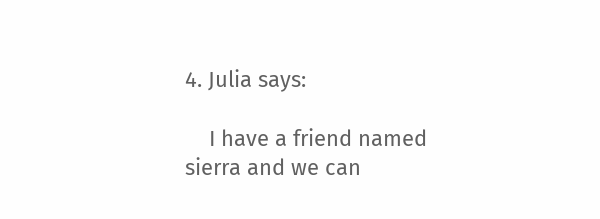4. Julia says:

    I have a friend named sierra and we can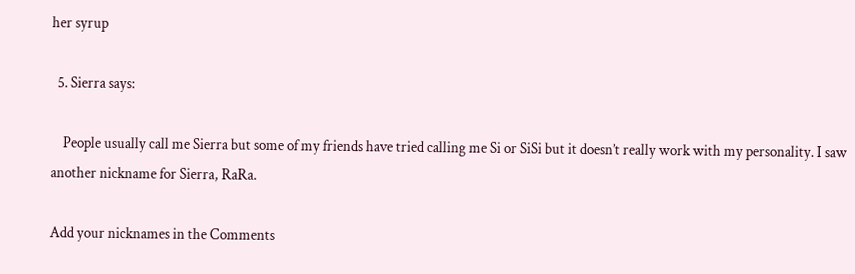her syrup

  5. Sierra says:

    People usually call me Sierra but some of my friends have tried calling me Si or SiSi but it doesn’t really work with my personality. I saw another nickname for Sierra, RaRa.

Add your nicknames in the Comments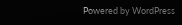Powered by WordPress